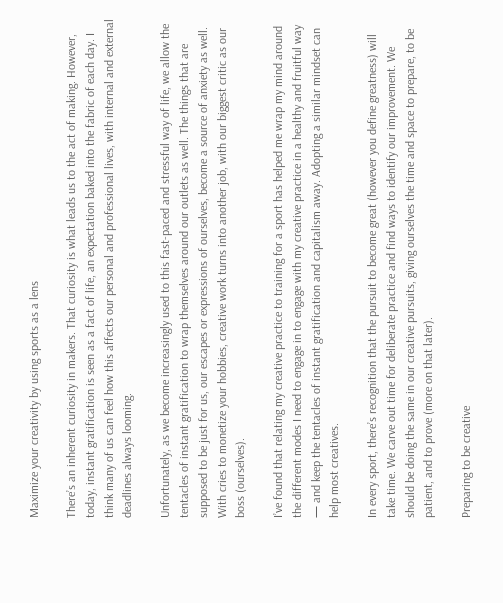Maximize your creativity by using sports as a lens

There’s an inherent curiosity in makers. That curiosity is what leads us to the act of making. However, today, instant gratification is seen as a fact of life, an expectation baked into the fabric of each day. I think many of us can feel how this affects our personal and professional lives, with internal and external deadlines always looming.

Unfortunately, as we become increasingly used to this fast-paced and stressful way of life, we allow the tentacles of instant gratification to wrap themselves around our outlets as well. The things that are supposed to be just for us, our escapes or expressions of ourselves, become a source of anxiety as well. With cries to monetize your hobbies, creative work turns into another job, with our biggest critic as our boss (ourselves).

I’ve found that relating my creative practice to training for a sport has helped me wrap my mind around the different modes I need to engage in to engage with my creative practice in a healthy and fruitful way — and keep the tentacles of instant gratification and capitalism away. Adopting a similar mindset can help most creatives.

In every sport, there’s recognition that the pursuit to become great (however you define greatness) will take time. We carve out time for deliberate practice and find ways to identify our improvement. We should be doing the same in our creative pursuits, giving ourselves the time and space to prepare, to be patient, and to prove (more on that later).

Preparing to be creative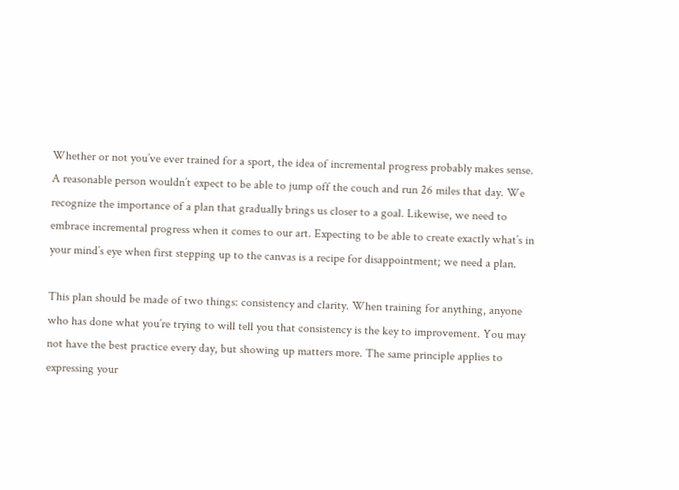Whether or not you’ve ever trained for a sport, the idea of incremental progress probably makes sense. A reasonable person wouldn’t expect to be able to jump off the couch and run 26 miles that day. We recognize the importance of a plan that gradually brings us closer to a goal. Likewise, we need to embrace incremental progress when it comes to our art. Expecting to be able to create exactly what’s in your mind’s eye when first stepping up to the canvas is a recipe for disappointment; we need a plan.

This plan should be made of two things: consistency and clarity. When training for anything, anyone who has done what you’re trying to will tell you that consistency is the key to improvement. You may not have the best practice every day, but showing up matters more. The same principle applies to expressing your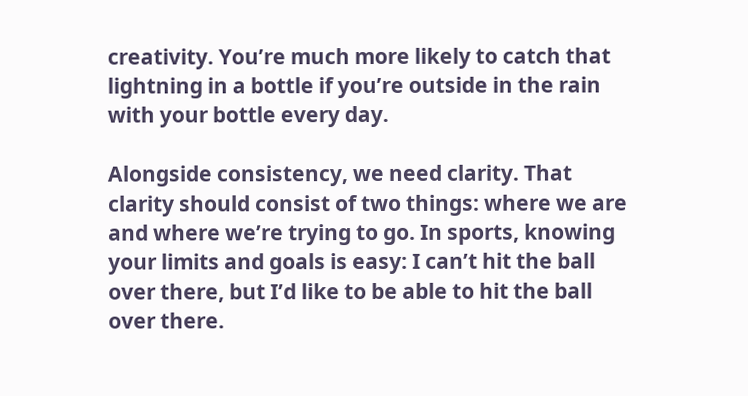creativity. You’re much more likely to catch that lightning in a bottle if you’re outside in the rain with your bottle every day.

Alongside consistency, we need clarity. That clarity should consist of two things: where we are and where we’re trying to go. In sports, knowing your limits and goals is easy: I can’t hit the ball over there, but I’d like to be able to hit the ball over there.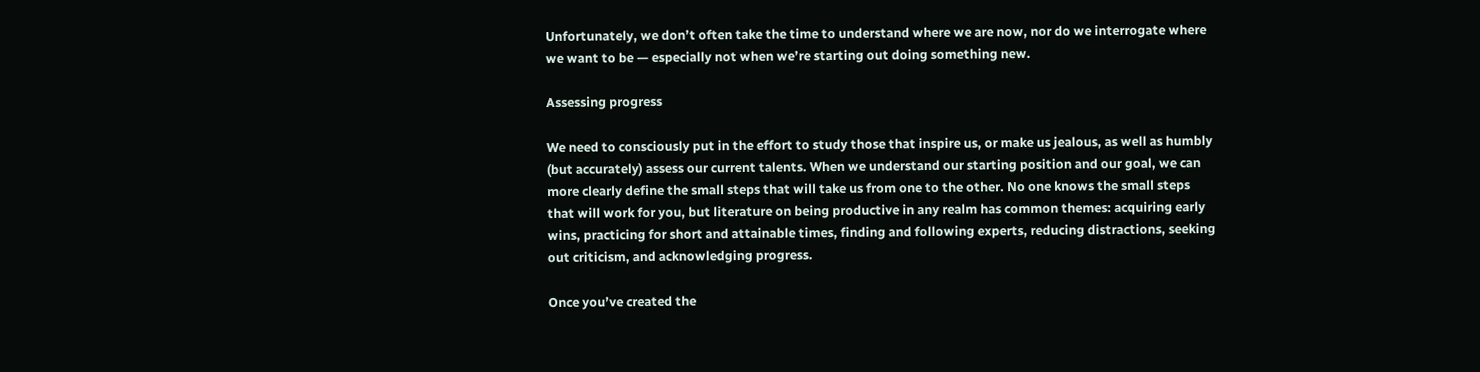Unfortunately, we don’t often take the time to understand where we are now, nor do we interrogate where we want to be — especially not when we’re starting out doing something new.

Assessing progress

We need to consciously put in the effort to study those that inspire us, or make us jealous, as well as humbly (but accurately) assess our current talents. When we understand our starting position and our goal, we can more clearly define the small steps that will take us from one to the other. No one knows the small steps that will work for you, but literature on being productive in any realm has common themes: acquiring early wins, practicing for short and attainable times, finding and following experts, reducing distractions, seeking out criticism, and acknowledging progress.

Once you’ve created the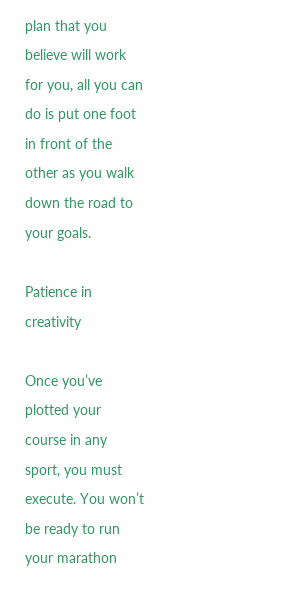plan that you believe will work for you, all you can do is put one foot in front of the other as you walk down the road to your goals.

Patience in creativity

Once you’ve plotted your course in any sport, you must execute. You won’t be ready to run your marathon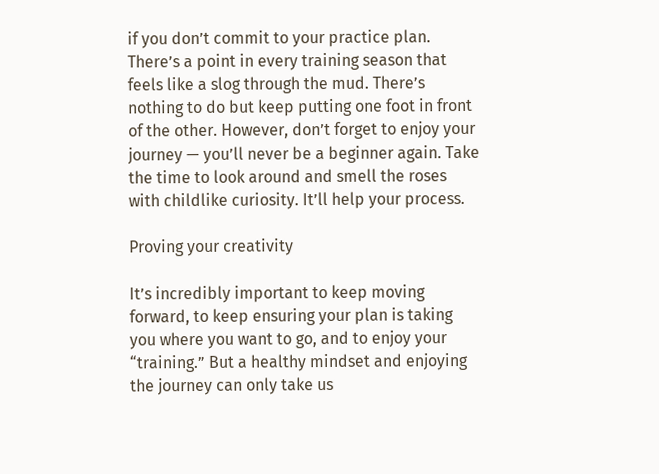if you don’t commit to your practice plan. There’s a point in every training season that feels like a slog through the mud. There’s nothing to do but keep putting one foot in front of the other. However, don’t forget to enjoy your journey — you’ll never be a beginner again. Take the time to look around and smell the roses with childlike curiosity. It’ll help your process.

Proving your creativity

It’s incredibly important to keep moving forward, to keep ensuring your plan is taking you where you want to go, and to enjoy your “training.” But a healthy mindset and enjoying the journey can only take us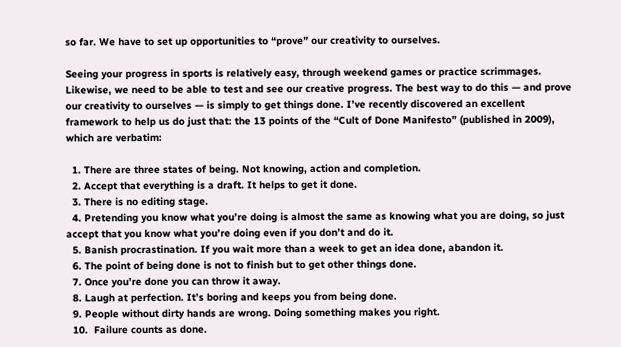so far. We have to set up opportunities to “prove” our creativity to ourselves.

Seeing your progress in sports is relatively easy, through weekend games or practice scrimmages. Likewise, we need to be able to test and see our creative progress. The best way to do this — and prove our creativity to ourselves — is simply to get things done. I’ve recently discovered an excellent framework to help us do just that: the 13 points of the “Cult of Done Manifesto” (published in 2009), which are verbatim:

  1. There are three states of being. Not knowing, action and completion.
  2. Accept that everything is a draft. It helps to get it done.
  3. There is no editing stage.
  4. Pretending you know what you’re doing is almost the same as knowing what you are doing, so just accept that you know what you’re doing even if you don’t and do it.
  5. Banish procrastination. If you wait more than a week to get an idea done, abandon it.
  6. The point of being done is not to finish but to get other things done.
  7. Once you’re done you can throw it away.
  8. Laugh at perfection. It’s boring and keeps you from being done.
  9. People without dirty hands are wrong. Doing something makes you right.
  10.  Failure counts as done.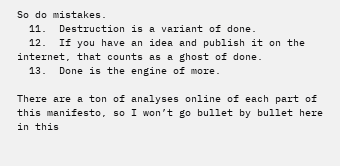So do mistakes.
  11.  Destruction is a variant of done.
  12.  If you have an idea and publish it on the internet, that counts as a ghost of done.
  13.  Done is the engine of more.

There are a ton of analyses online of each part of this manifesto, so I won’t go bullet by bullet here in this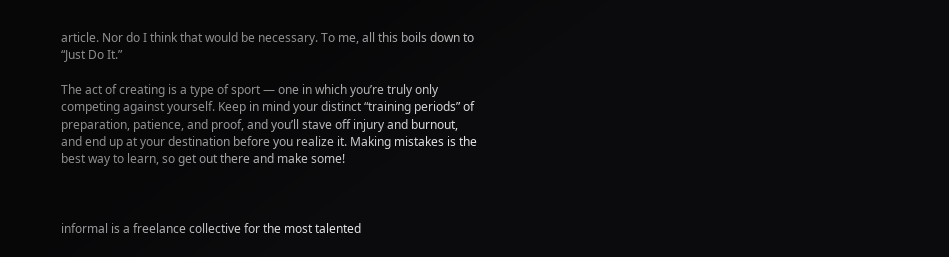article. Nor do I think that would be necessary. To me, all this boils down to “Just Do It.”

The act of creating is a type of sport — one in which you’re truly only competing against yourself. Keep in mind your distinct “training periods” of preparation, patience, and proof, and you’ll stave off injury and burnout, and end up at your destination before you realize it. Making mistakes is the best way to learn, so get out there and make some!



informal is a freelance collective for the most talented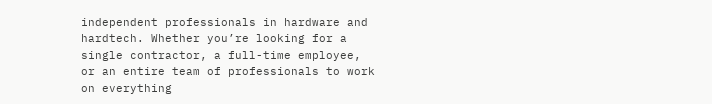independent professionals in hardware and hardtech. Whether you’re looking for a single contractor, a full-time employee, or an entire team of professionals to work on everything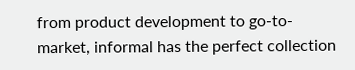from product development to go-to-market, informal has the perfect collection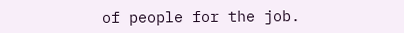of people for the job.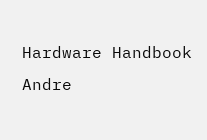Hardware Handbook
Andre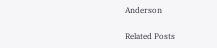Anderson

Related Posts